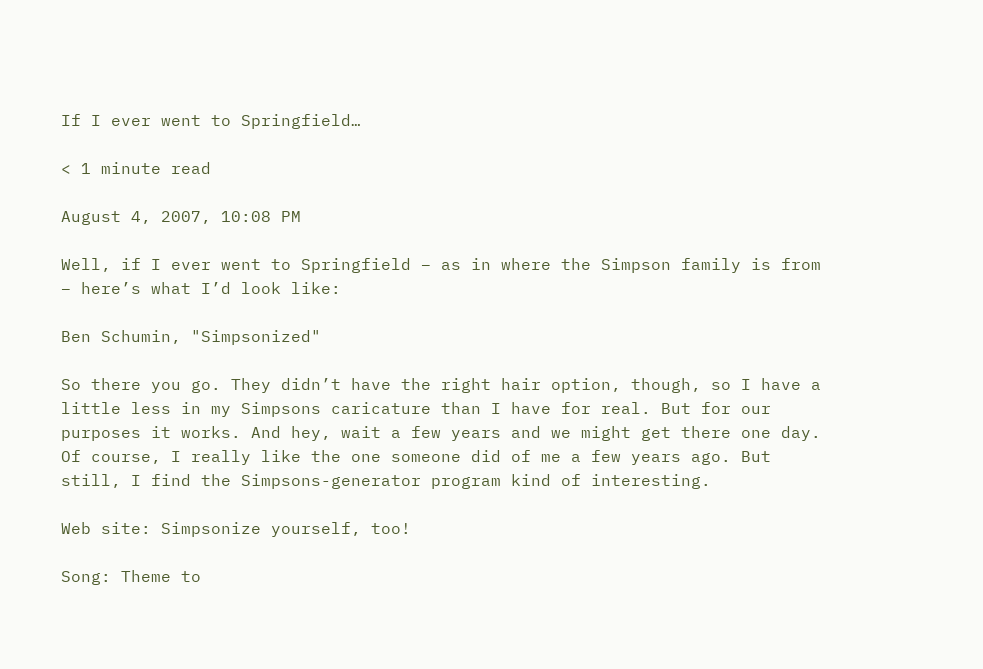If I ever went to Springfield…

< 1 minute read

August 4, 2007, 10:08 PM

Well, if I ever went to Springfield – as in where the Simpson family is from – here’s what I’d look like:

Ben Schumin, "Simpsonized"

So there you go. They didn’t have the right hair option, though, so I have a little less in my Simpsons caricature than I have for real. But for our purposes it works. And hey, wait a few years and we might get there one day. Of course, I really like the one someone did of me a few years ago. But still, I find the Simpsons-generator program kind of interesting.

Web site: Simpsonize yourself, too!

Song: Theme to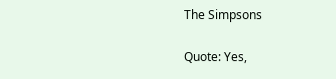The Simpsons

Quote: Yes,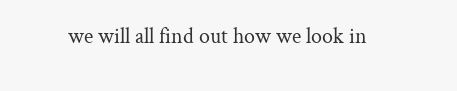we will all find out how we look in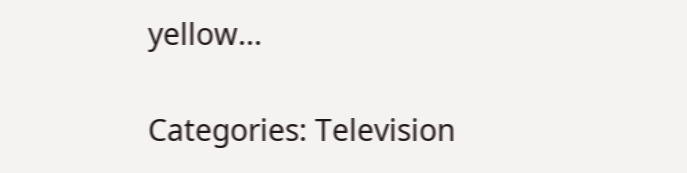yellow...

Categories: Television